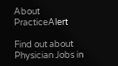About PracticeAlert

Find out about Physician Jobs in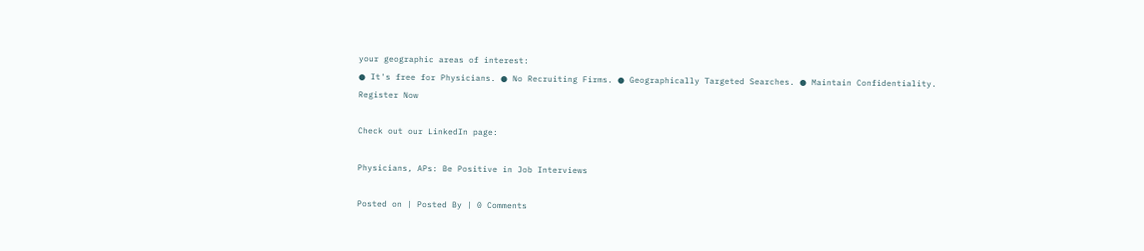your geographic areas of interest:
● It's free for Physicians. ● No Recruiting Firms. ● Geographically Targeted Searches. ● Maintain Confidentiality.
Register Now

Check out our LinkedIn page:

Physicians, APs: Be Positive in Job Interviews

Posted on | Posted By | 0 Comments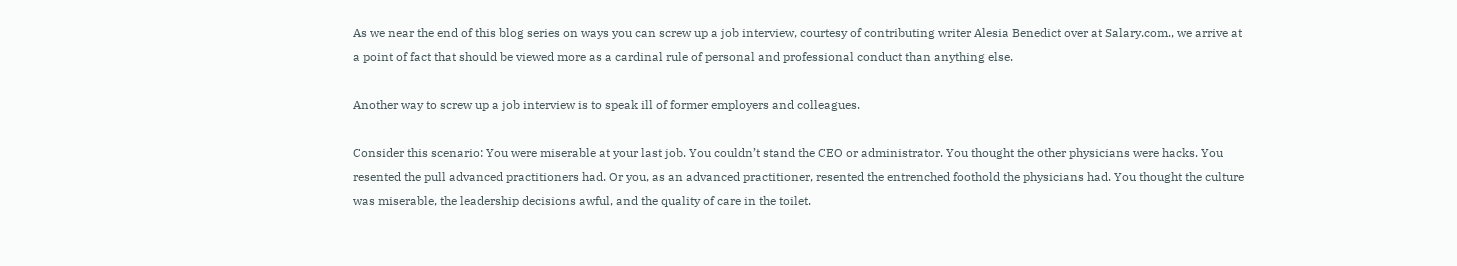As we near the end of this blog series on ways you can screw up a job interview, courtesy of contributing writer Alesia Benedict over at Salary.com., we arrive at a point of fact that should be viewed more as a cardinal rule of personal and professional conduct than anything else.

Another way to screw up a job interview is to speak ill of former employers and colleagues.

Consider this scenario: You were miserable at your last job. You couldn’t stand the CEO or administrator. You thought the other physicians were hacks. You resented the pull advanced practitioners had. Or you, as an advanced practitioner, resented the entrenched foothold the physicians had. You thought the culture was miserable, the leadership decisions awful, and the quality of care in the toilet.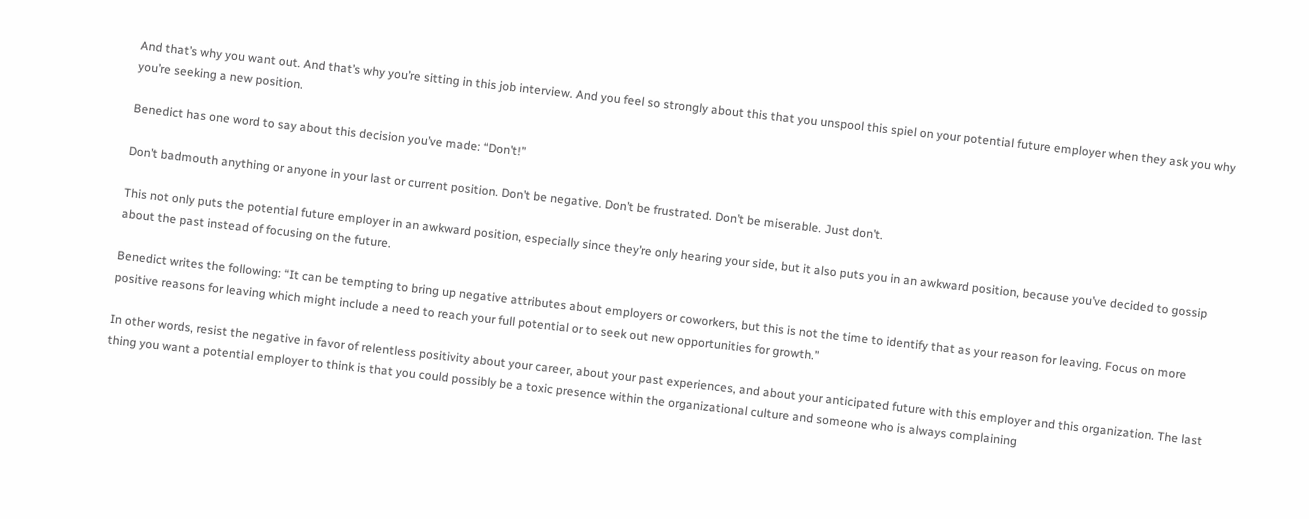And that’s why you want out. And that’s why you’re sitting in this job interview. And you feel so strongly about this that you unspool this spiel on your potential future employer when they ask you why you’re seeking a new position.

Benedict has one word to say about this decision you’ve made: “Don’t!”

Don’t badmouth anything or anyone in your last or current position. Don’t be negative. Don’t be frustrated. Don’t be miserable. Just don’t.

This not only puts the potential future employer in an awkward position, especially since they’re only hearing your side, but it also puts you in an awkward position, because you’ve decided to gossip about the past instead of focusing on the future.

Benedict writes the following: “It can be tempting to bring up negative attributes about employers or coworkers, but this is not the time to identify that as your reason for leaving. Focus on more positive reasons for leaving which might include a need to reach your full potential or to seek out new opportunities for growth.”

In other words, resist the negative in favor of relentless positivity about your career, about your past experiences, and about your anticipated future with this employer and this organization. The last thing you want a potential employer to think is that you could possibly be a toxic presence within the organizational culture and someone who is always complaining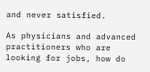and never satisfied.

As physicians and advanced practitioners who are looking for jobs, how do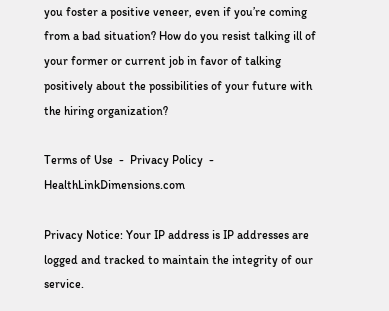you foster a positive veneer, even if you’re coming from a bad situation? How do you resist talking ill of your former or current job in favor of talking positively about the possibilities of your future with the hiring organization?

Terms of Use  -  Privacy Policy  -  HealthLinkDimensions.com

Privacy Notice: Your IP address is IP addresses are logged and tracked to maintain the integrity of our service.